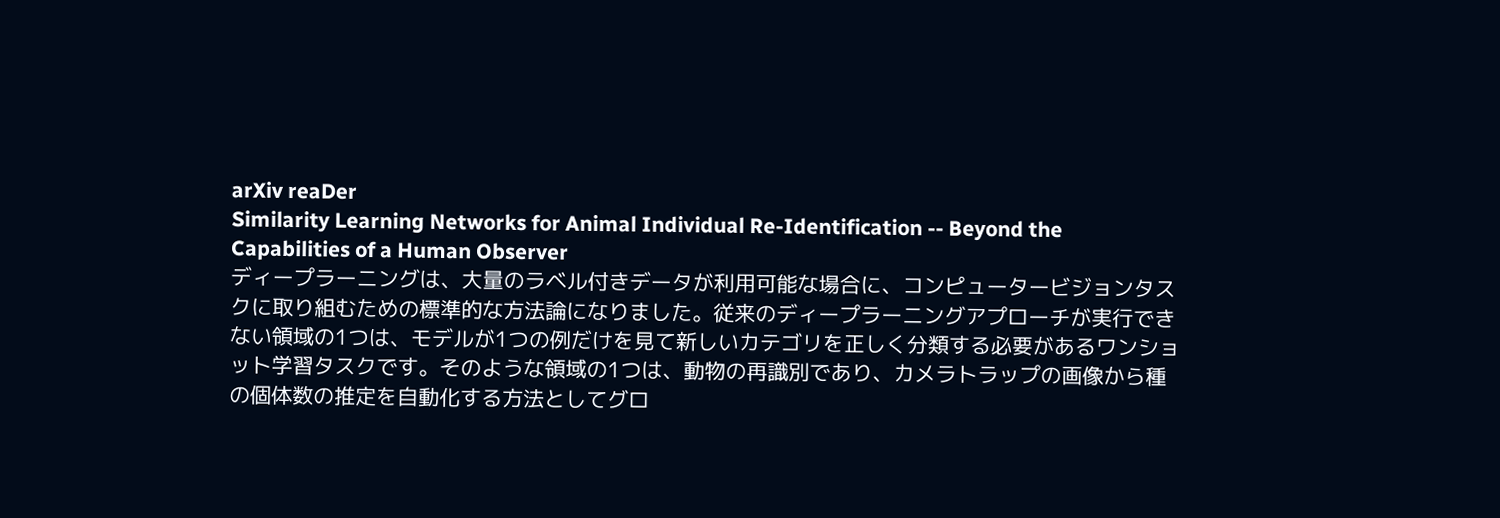arXiv reaDer
Similarity Learning Networks for Animal Individual Re-Identification -- Beyond the Capabilities of a Human Observer
ディープラーニングは、大量のラベル付きデータが利用可能な場合に、コンピュータービジョンタスクに取り組むための標準的な方法論になりました。従来のディープラーニングアプローチが実行できない領域の1つは、モデルが1つの例だけを見て新しいカテゴリを正しく分類する必要があるワンショット学習タスクです。そのような領域の1つは、動物の再識別であり、カメラトラップの画像から種の個体数の推定を自動化する方法としてグロ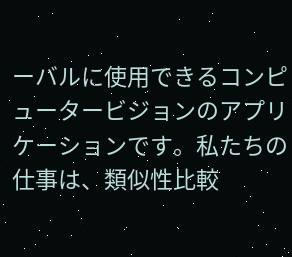ーバルに使用できるコンピュータービジョンのアプリケーションです。私たちの仕事は、類似性比較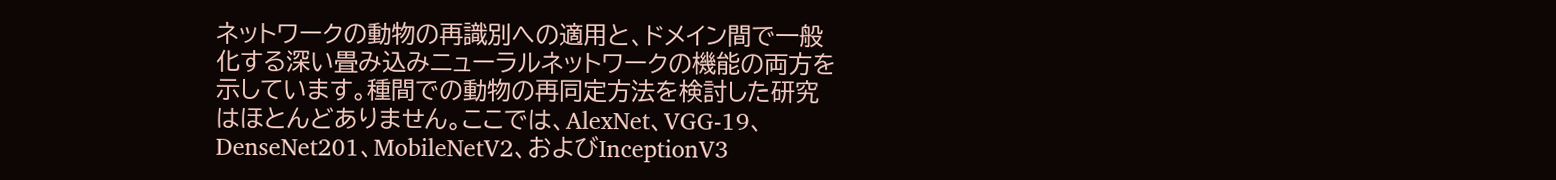ネットワークの動物の再識別への適用と、ドメイン間で一般化する深い畳み込みニューラルネットワークの機能の両方を示しています。種間での動物の再同定方法を検討した研究はほとんどありません。ここでは、AlexNet、VGG-19、DenseNet201、MobileNetV2、およびInceptionV3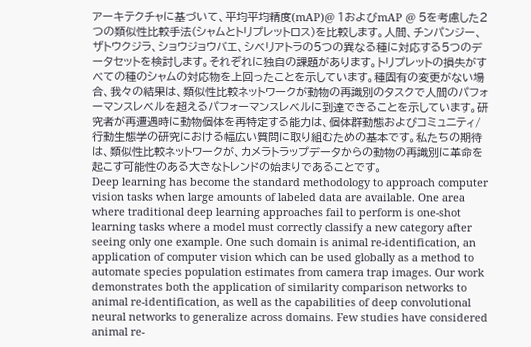アーキテクチャに基づいて、平均平均精度(mAP)@ 1およびmAP @ 5を考慮した2つの類似性比較手法(シャムとトリプレットロス)を比較します。人間、チンパンジー、ザトウクジラ、ショウジョウバエ、シベリアトラの5つの異なる種に対応する5つのデータセットを検討します。それぞれに独自の課題があります。トリプレットの損失がすべての種のシャムの対応物を上回ったことを示しています。種固有の変更がない場合、我々の結果は、類似性比較ネットワークが動物の再識別のタスクで人間のパフォーマンスレベルを超えるパフォーマンスレベルに到達できることを示しています。研究者が再遭遇時に動物個体を再特定する能力は、個体群動態およびコミュニティ/行動生態学の研究における幅広い質問に取り組むための基本です。私たちの期待は、類似性比較ネットワークが、カメラトラップデータからの動物の再識別に革命を起こす可能性のある大きなトレンドの始まりであることです。
Deep learning has become the standard methodology to approach computer vision tasks when large amounts of labeled data are available. One area where traditional deep learning approaches fail to perform is one-shot learning tasks where a model must correctly classify a new category after seeing only one example. One such domain is animal re-identification, an application of computer vision which can be used globally as a method to automate species population estimates from camera trap images. Our work demonstrates both the application of similarity comparison networks to animal re-identification, as well as the capabilities of deep convolutional neural networks to generalize across domains. Few studies have considered animal re-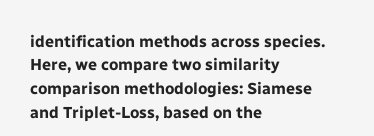identification methods across species. Here, we compare two similarity comparison methodologies: Siamese and Triplet-Loss, based on the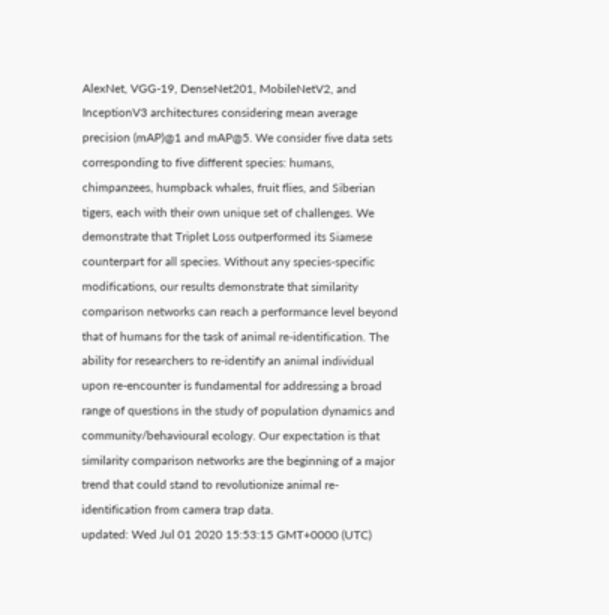AlexNet, VGG-19, DenseNet201, MobileNetV2, and InceptionV3 architectures considering mean average precision (mAP)@1 and mAP@5. We consider five data sets corresponding to five different species: humans, chimpanzees, humpback whales, fruit flies, and Siberian tigers, each with their own unique set of challenges. We demonstrate that Triplet Loss outperformed its Siamese counterpart for all species. Without any species-specific modifications, our results demonstrate that similarity comparison networks can reach a performance level beyond that of humans for the task of animal re-identification. The ability for researchers to re-identify an animal individual upon re-encounter is fundamental for addressing a broad range of questions in the study of population dynamics and community/behavioural ecology. Our expectation is that similarity comparison networks are the beginning of a major trend that could stand to revolutionize animal re-identification from camera trap data.
updated: Wed Jul 01 2020 15:53:15 GMT+0000 (UTC)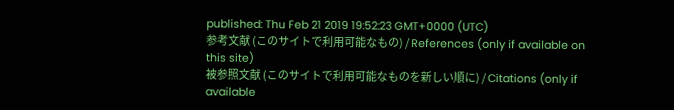published: Thu Feb 21 2019 19:52:23 GMT+0000 (UTC)
参考文献 (このサイトで利用可能なもの) / References (only if available on this site)
被参照文献 (このサイトで利用可能なものを新しい順に) / Citations (only if available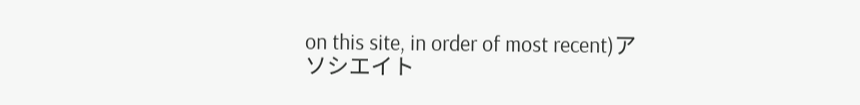on this site, in order of most recent)アソシエイト